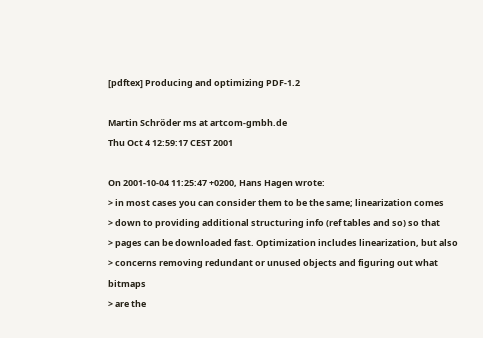[pdftex] Producing and optimizing PDF-1.2

Martin Schröder ms at artcom-gmbh.de
Thu Oct 4 12:59:17 CEST 2001

On 2001-10-04 11:25:47 +0200, Hans Hagen wrote:
> in most cases you can consider them to be the same; linearization comes
> down to providing additional structuring info (ref tables and so) so that
> pages can be downloaded fast. Optimization includes linearization, but also
> concerns removing redundant or unused objects and figuring out what bitmaps
> are the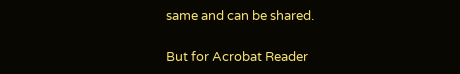same and can be shared.

But for Acrobat Reader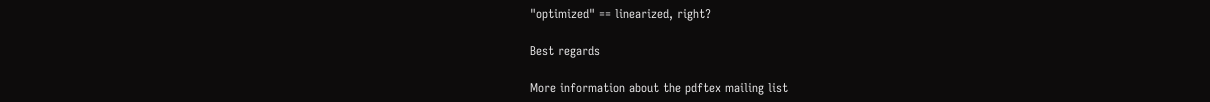"optimized" == linearized, right?

Best regards

More information about the pdftex mailing list